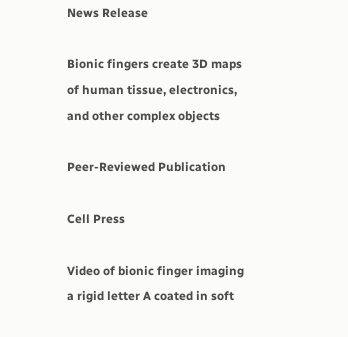News Release

Bionic fingers create 3D maps of human tissue, electronics, and other complex objects

Peer-Reviewed Publication

Cell Press

Video of bionic finger imaging a rigid letter A coated in soft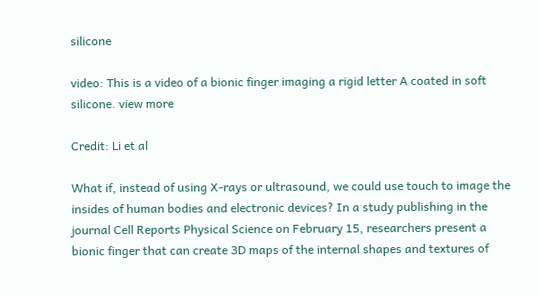silicone

video: This is a video of a bionic finger imaging a rigid letter A coated in soft silicone. view more

Credit: Li et al

What if, instead of using X-rays or ultrasound, we could use touch to image the insides of human bodies and electronic devices? In a study publishing in the journal Cell Reports Physical Science on February 15, researchers present a bionic finger that can create 3D maps of the internal shapes and textures of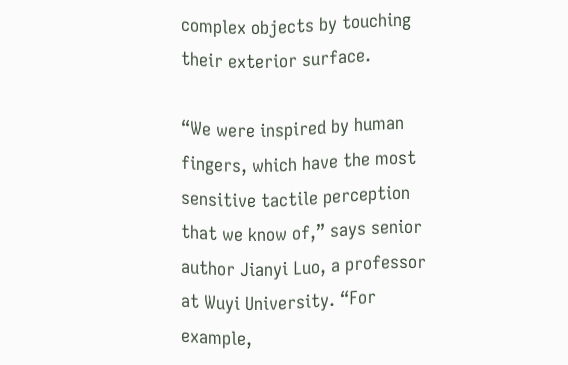complex objects by touching their exterior surface.

“We were inspired by human fingers, which have the most sensitive tactile perception that we know of,” says senior author Jianyi Luo, a professor at Wuyi University. “For example,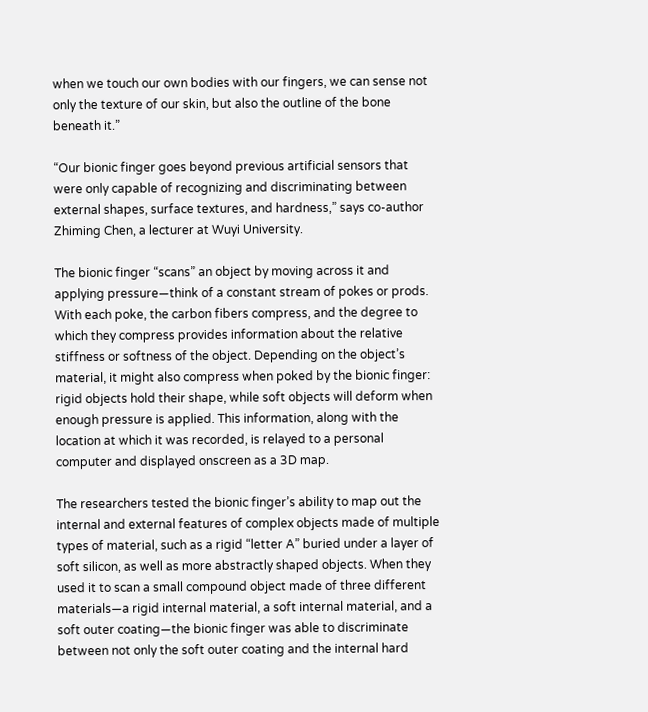when we touch our own bodies with our fingers, we can sense not only the texture of our skin, but also the outline of the bone beneath it.”

“Our bionic finger goes beyond previous artificial sensors that were only capable of recognizing and discriminating between external shapes, surface textures, and hardness,” says co-author Zhiming Chen, a lecturer at Wuyi University.

The bionic finger “scans” an object by moving across it and applying pressure—think of a constant stream of pokes or prods. With each poke, the carbon fibers compress, and the degree to which they compress provides information about the relative stiffness or softness of the object. Depending on the object’s material, it might also compress when poked by the bionic finger: rigid objects hold their shape, while soft objects will deform when enough pressure is applied. This information, along with the location at which it was recorded, is relayed to a personal computer and displayed onscreen as a 3D map.

The researchers tested the bionic finger’s ability to map out the internal and external features of complex objects made of multiple types of material, such as a rigid “letter A” buried under a layer of soft silicon, as well as more abstractly shaped objects. When they used it to scan a small compound object made of three different materials—a rigid internal material, a soft internal material, and a soft outer coating—the bionic finger was able to discriminate between not only the soft outer coating and the internal hard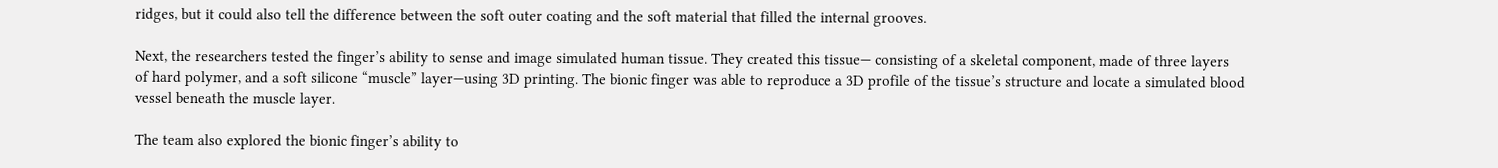ridges, but it could also tell the difference between the soft outer coating and the soft material that filled the internal grooves.

Next, the researchers tested the finger’s ability to sense and image simulated human tissue. They created this tissue— consisting of a skeletal component, made of three layers of hard polymer, and a soft silicone “muscle” layer—using 3D printing. The bionic finger was able to reproduce a 3D profile of the tissue’s structure and locate a simulated blood vessel beneath the muscle layer.

The team also explored the bionic finger’s ability to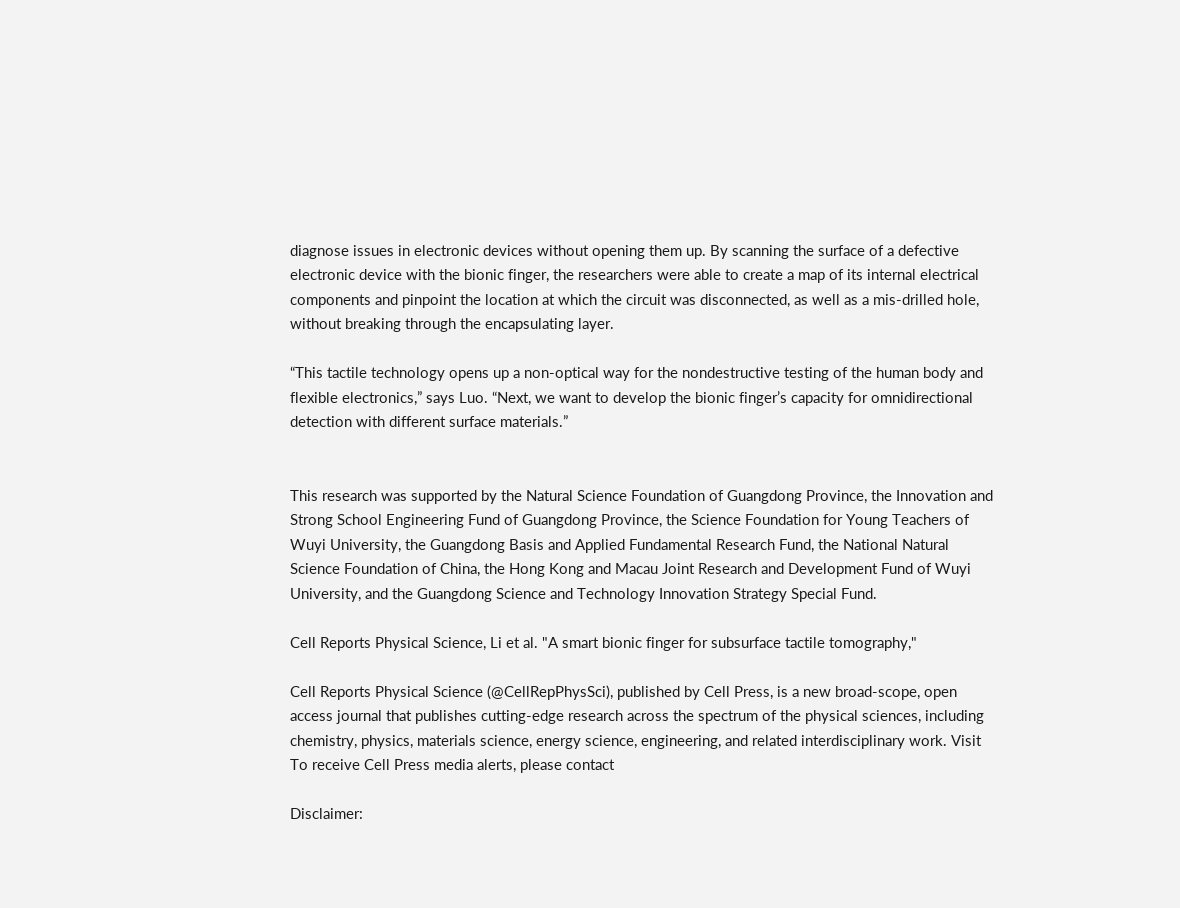diagnose issues in electronic devices without opening them up. By scanning the surface of a defective electronic device with the bionic finger, the researchers were able to create a map of its internal electrical components and pinpoint the location at which the circuit was disconnected, as well as a mis-drilled hole, without breaking through the encapsulating layer.

“This tactile technology opens up a non-optical way for the nondestructive testing of the human body and flexible electronics,” says Luo. “Next, we want to develop the bionic finger’s capacity for omnidirectional detection with different surface materials.”


This research was supported by the Natural Science Foundation of Guangdong Province, the Innovation and Strong School Engineering Fund of Guangdong Province, the Science Foundation for Young Teachers of Wuyi University, the Guangdong Basis and Applied Fundamental Research Fund, the National Natural Science Foundation of China, the Hong Kong and Macau Joint Research and Development Fund of Wuyi University, and the Guangdong Science and Technology Innovation Strategy Special Fund.

Cell Reports Physical Science, Li et al. "A smart bionic finger for subsurface tactile tomography,"

Cell Reports Physical Science (@CellRepPhysSci), published by Cell Press, is a new broad-scope, open access journal that publishes cutting-edge research across the spectrum of the physical sciences, including chemistry, physics, materials science, energy science, engineering, and related interdisciplinary work. Visit To receive Cell Press media alerts, please contact

Disclaimer: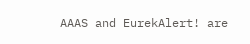AAAS and EurekAlert! are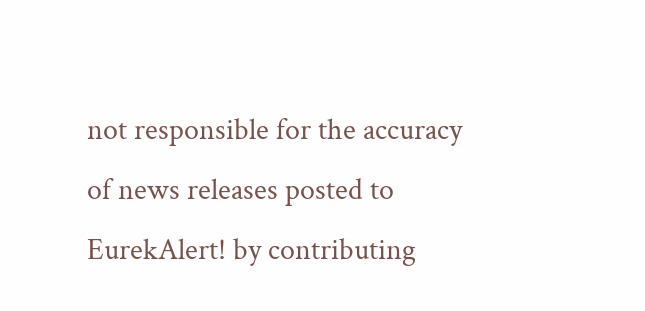not responsible for the accuracy of news releases posted to EurekAlert! by contributing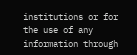institutions or for the use of any information through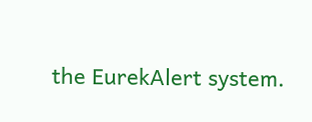the EurekAlert system.